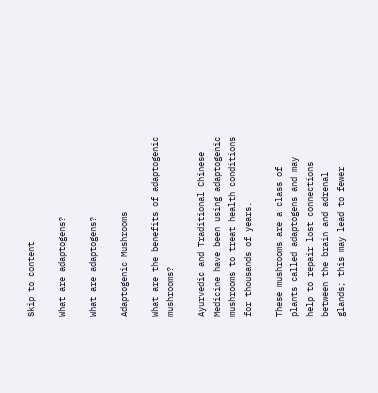Skip to content

What are adaptogens?

What are adaptogens?

Adaptogenic Mushrooms

What are the benefits of adaptogenic mushrooms?

Ayurvedic and Traditional Chinese Medicine have been using adaptogenic mushrooms to treat health conditions for thousands of years.

These mushrooms are a class of plants called adaptogens and may help to repair lost connections between the brain and adrenal glands; this may lead to fewer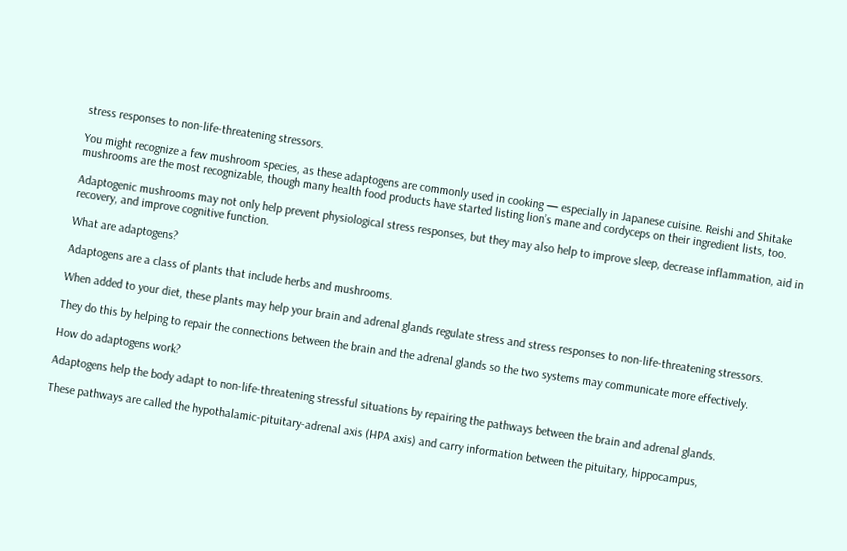stress responses to non-life-threatening stressors.

You might recognize a few mushroom species, as these adaptogens are commonly used in cooking — especially in Japanese cuisine. Reishi and Shitake mushrooms are the most recognizable, though many health food products have started listing lion’s mane and cordyceps on their ingredient lists, too.

Adaptogenic mushrooms may not only help prevent physiological stress responses, but they may also help to improve sleep, decrease inflammation, aid in recovery, and improve cognitive function.

What are adaptogens?

Adaptogens are a class of plants that include herbs and mushrooms.

When added to your diet, these plants may help your brain and adrenal glands regulate stress and stress responses to non-life-threatening stressors.

They do this by helping to repair the connections between the brain and the adrenal glands so the two systems may communicate more effectively.

How do adaptogens work?

Adaptogens help the body adapt to non-life-threatening stressful situations by repairing the pathways between the brain and adrenal glands.

These pathways are called the hypothalamic-pituitary-adrenal axis (HPA axis) and carry information between the pituitary, hippocampus,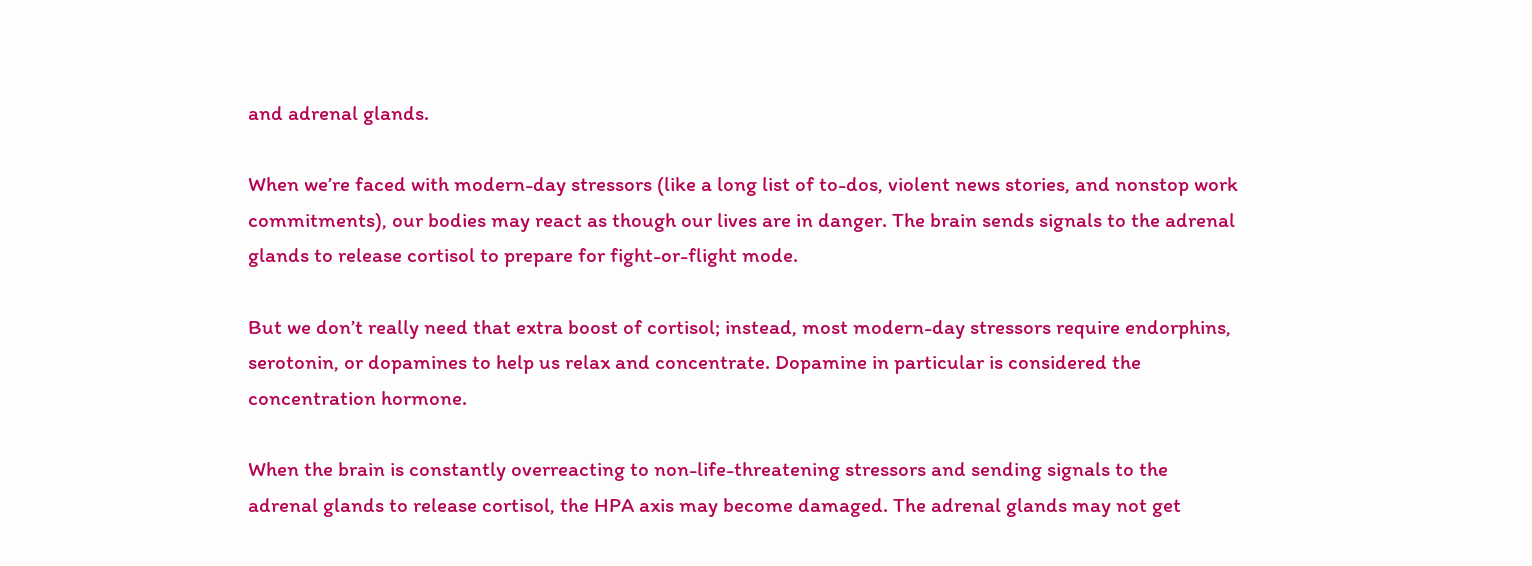and adrenal glands.

When we’re faced with modern-day stressors (like a long list of to-dos, violent news stories, and nonstop work commitments), our bodies may react as though our lives are in danger. The brain sends signals to the adrenal glands to release cortisol to prepare for fight-or-flight mode.

But we don’t really need that extra boost of cortisol; instead, most modern-day stressors require endorphins, serotonin, or dopamines to help us relax and concentrate. Dopamine in particular is considered the concentration hormone.

When the brain is constantly overreacting to non-life-threatening stressors and sending signals to the adrenal glands to release cortisol, the HPA axis may become damaged. The adrenal glands may not get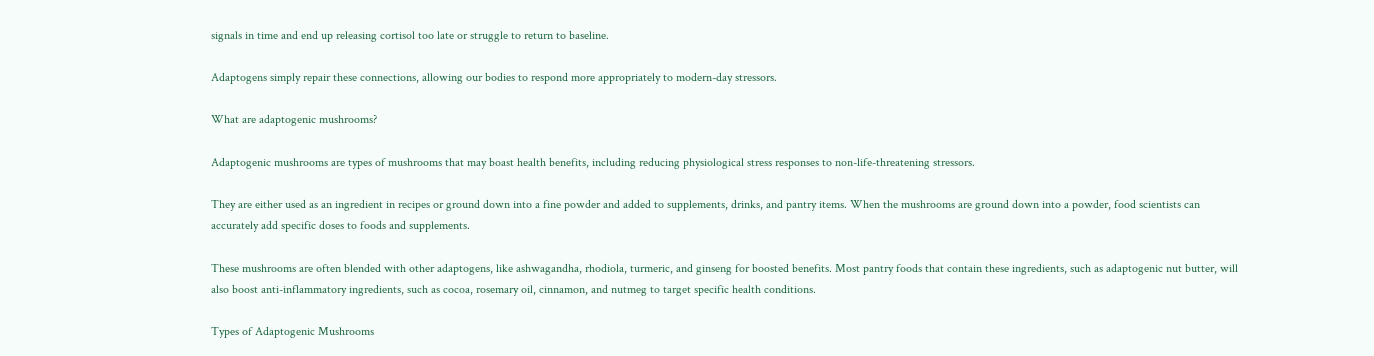signals in time and end up releasing cortisol too late or struggle to return to baseline.

Adaptogens simply repair these connections, allowing our bodies to respond more appropriately to modern-day stressors.

What are adaptogenic mushrooms?

Adaptogenic mushrooms are types of mushrooms that may boast health benefits, including reducing physiological stress responses to non-life-threatening stressors.

They are either used as an ingredient in recipes or ground down into a fine powder and added to supplements, drinks, and pantry items. When the mushrooms are ground down into a powder, food scientists can accurately add specific doses to foods and supplements.

These mushrooms are often blended with other adaptogens, like ashwagandha, rhodiola, turmeric, and ginseng for boosted benefits. Most pantry foods that contain these ingredients, such as adaptogenic nut butter, will also boost anti-inflammatory ingredients, such as cocoa, rosemary oil, cinnamon, and nutmeg to target specific health conditions.

Types of Adaptogenic Mushrooms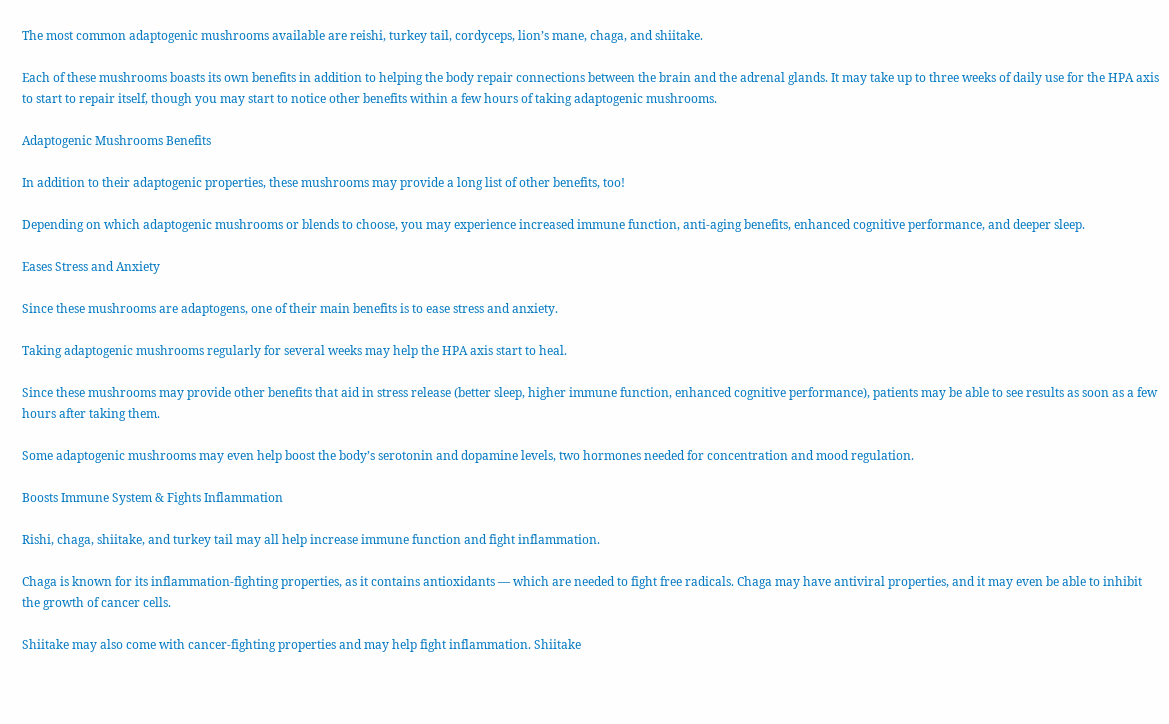The most common adaptogenic mushrooms available are reishi, turkey tail, cordyceps, lion’s mane, chaga, and shiitake.

Each of these mushrooms boasts its own benefits in addition to helping the body repair connections between the brain and the adrenal glands. It may take up to three weeks of daily use for the HPA axis to start to repair itself, though you may start to notice other benefits within a few hours of taking adaptogenic mushrooms.

Adaptogenic Mushrooms Benefits

In addition to their adaptogenic properties, these mushrooms may provide a long list of other benefits, too!

Depending on which adaptogenic mushrooms or blends to choose, you may experience increased immune function, anti-aging benefits, enhanced cognitive performance, and deeper sleep.

Eases Stress and Anxiety

Since these mushrooms are adaptogens, one of their main benefits is to ease stress and anxiety.

Taking adaptogenic mushrooms regularly for several weeks may help the HPA axis start to heal.

Since these mushrooms may provide other benefits that aid in stress release (better sleep, higher immune function, enhanced cognitive performance), patients may be able to see results as soon as a few hours after taking them.

Some adaptogenic mushrooms may even help boost the body’s serotonin and dopamine levels, two hormones needed for concentration and mood regulation.

Boosts Immune System & Fights Inflammation

Rishi, chaga, shiitake, and turkey tail may all help increase immune function and fight inflammation.

Chaga is known for its inflammation-fighting properties, as it contains antioxidants — which are needed to fight free radicals. Chaga may have antiviral properties, and it may even be able to inhibit the growth of cancer cells.

Shiitake may also come with cancer-fighting properties and may help fight inflammation. Shiitake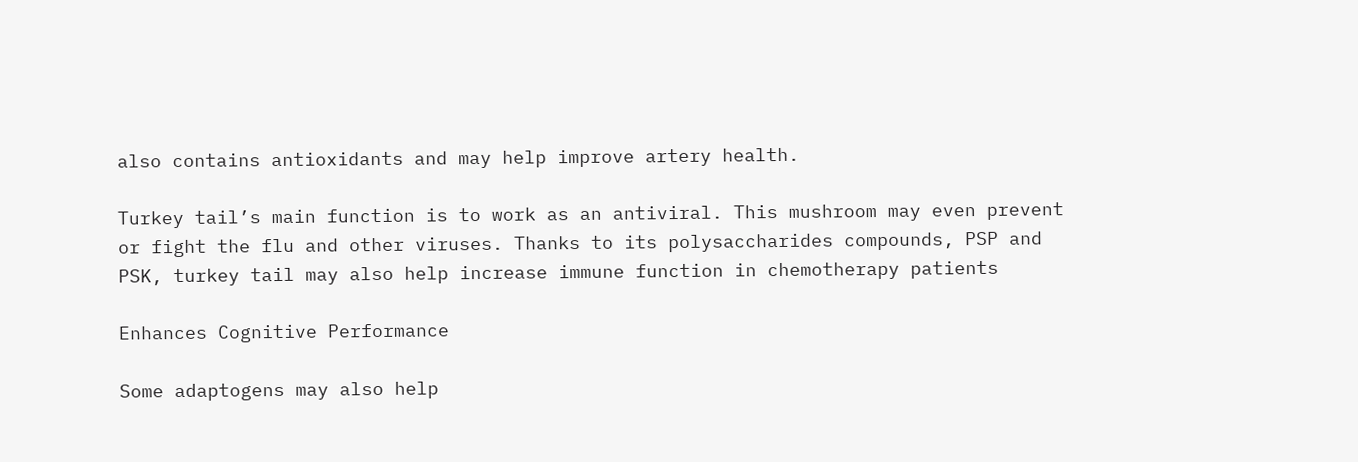also contains antioxidants and may help improve artery health.

Turkey tail’s main function is to work as an antiviral. This mushroom may even prevent or fight the flu and other viruses. Thanks to its polysaccharides compounds, PSP and PSK, turkey tail may also help increase immune function in chemotherapy patients

Enhances Cognitive Performance

Some adaptogens may also help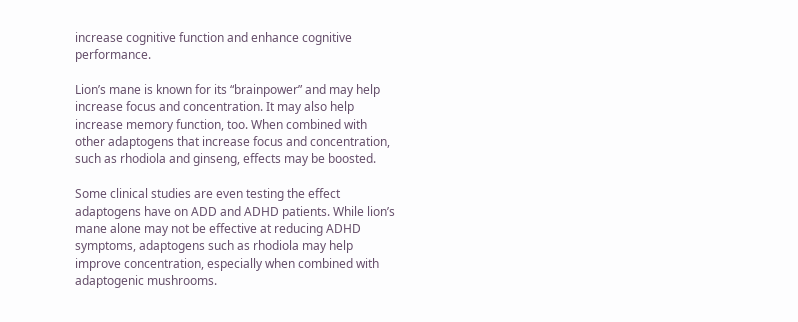increase cognitive function and enhance cognitive performance.

Lion’s mane is known for its “brainpower” and may help increase focus and concentration. It may also help increase memory function, too. When combined with other adaptogens that increase focus and concentration, such as rhodiola and ginseng, effects may be boosted.

Some clinical studies are even testing the effect adaptogens have on ADD and ADHD patients. While lion’s mane alone may not be effective at reducing ADHD symptoms, adaptogens such as rhodiola may help improve concentration, especially when combined with adaptogenic mushrooms.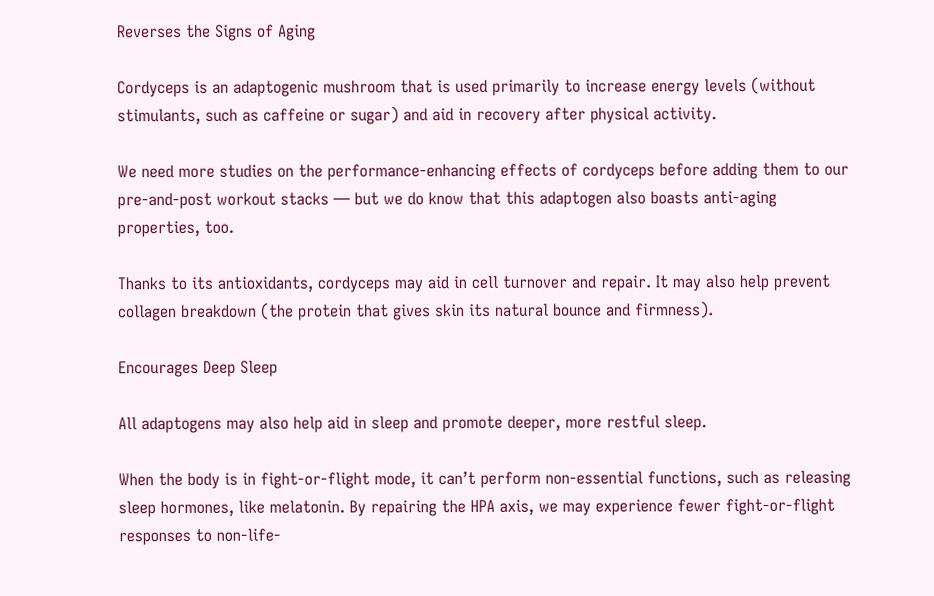Reverses the Signs of Aging

Cordyceps is an adaptogenic mushroom that is used primarily to increase energy levels (without stimulants, such as caffeine or sugar) and aid in recovery after physical activity.

We need more studies on the performance-enhancing effects of cordyceps before adding them to our pre-and-post workout stacks — but we do know that this adaptogen also boasts anti-aging properties, too.

Thanks to its antioxidants, cordyceps may aid in cell turnover and repair. It may also help prevent collagen breakdown (the protein that gives skin its natural bounce and firmness).

Encourages Deep Sleep

All adaptogens may also help aid in sleep and promote deeper, more restful sleep.

When the body is in fight-or-flight mode, it can’t perform non-essential functions, such as releasing sleep hormones, like melatonin. By repairing the HPA axis, we may experience fewer fight-or-flight responses to non-life-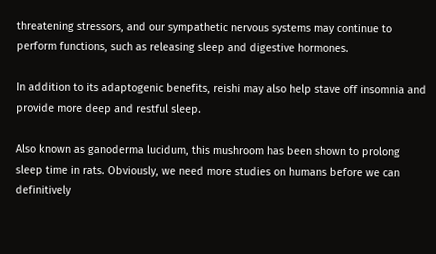threatening stressors, and our sympathetic nervous systems may continue to perform functions, such as releasing sleep and digestive hormones.

In addition to its adaptogenic benefits, reishi may also help stave off insomnia and provide more deep and restful sleep.

Also known as ganoderma lucidum, this mushroom has been shown to prolong sleep time in rats. Obviously, we need more studies on humans before we can definitively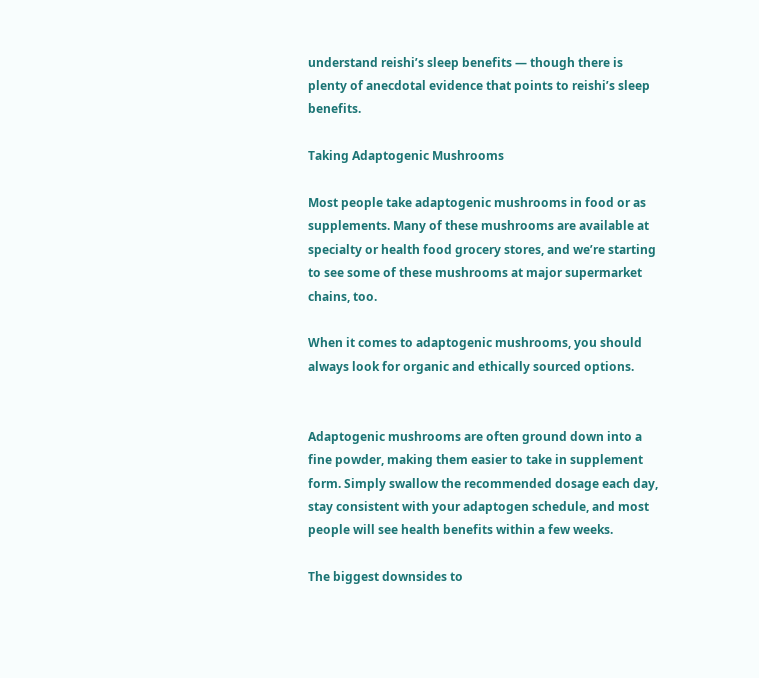understand reishi’s sleep benefits — though there is plenty of anecdotal evidence that points to reishi’s sleep benefits.

Taking Adaptogenic Mushrooms

Most people take adaptogenic mushrooms in food or as supplements. Many of these mushrooms are available at specialty or health food grocery stores, and we’re starting to see some of these mushrooms at major supermarket chains, too.

When it comes to adaptogenic mushrooms, you should always look for organic and ethically sourced options.


Adaptogenic mushrooms are often ground down into a fine powder, making them easier to take in supplement form. Simply swallow the recommended dosage each day, stay consistent with your adaptogen schedule, and most people will see health benefits within a few weeks.

The biggest downsides to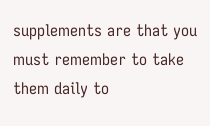supplements are that you must remember to take them daily to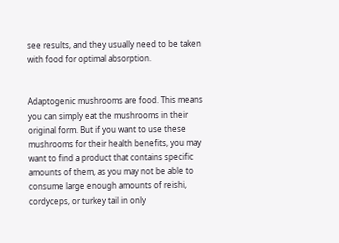see results, and they usually need to be taken with food for optimal absorption.


Adaptogenic mushrooms are food. This means you can simply eat the mushrooms in their original form. But if you want to use these mushrooms for their health benefits, you may want to find a product that contains specific amounts of them, as you may not be able to consume large enough amounts of reishi, cordyceps, or turkey tail in only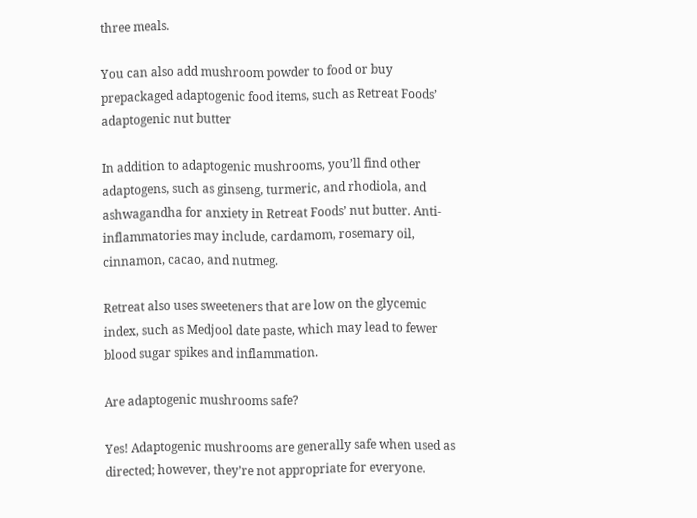three meals.

You can also add mushroom powder to food or buy prepackaged adaptogenic food items, such as Retreat Foods’ adaptogenic nut butter

In addition to adaptogenic mushrooms, you’ll find other adaptogens, such as ginseng, turmeric, and rhodiola, and ashwagandha for anxiety in Retreat Foods’ nut butter. Anti-inflammatories may include, cardamom, rosemary oil, cinnamon, cacao, and nutmeg.

Retreat also uses sweeteners that are low on the glycemic index, such as Medjool date paste, which may lead to fewer blood sugar spikes and inflammation.

Are adaptogenic mushrooms safe?

Yes! Adaptogenic mushrooms are generally safe when used as directed; however, they’re not appropriate for everyone.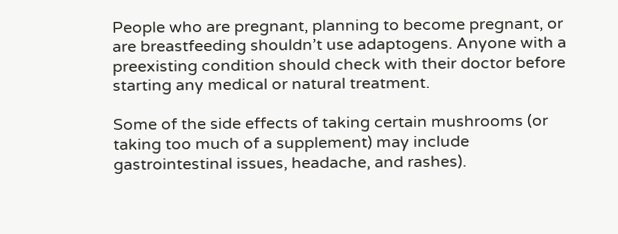People who are pregnant, planning to become pregnant, or are breastfeeding shouldn’t use adaptogens. Anyone with a preexisting condition should check with their doctor before starting any medical or natural treatment.

Some of the side effects of taking certain mushrooms (or taking too much of a supplement) may include gastrointestinal issues, headache, and rashes).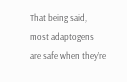That being said, most adaptogens are safe when they’re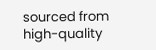sourced from high-quality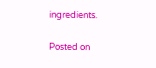ingredients.

Posted on